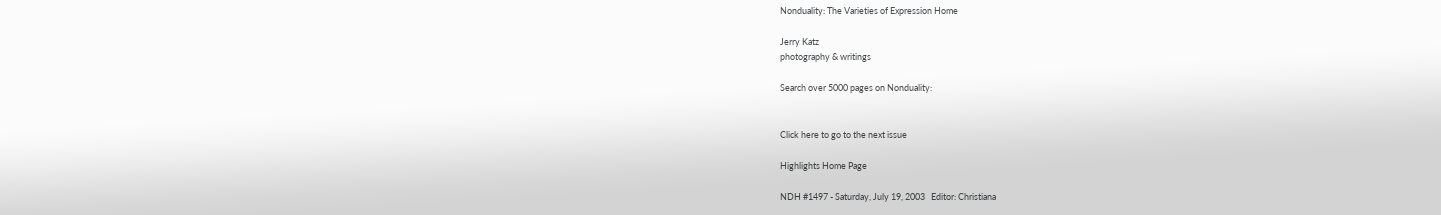Nonduality: The Varieties of Expression Home

Jerry Katz
photography & writings

Search over 5000 pages on Nonduality:


Click here to go to the next issue

Highlights Home Page

NDH #1497 - Saturday, July 19, 2003   Editor: Christiana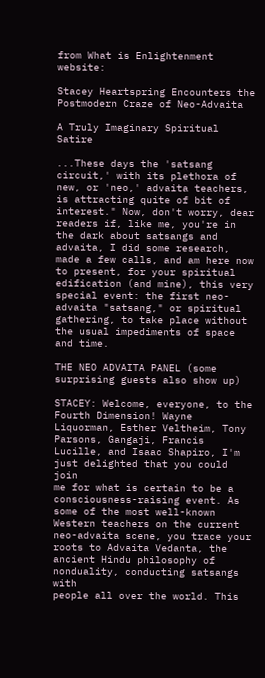from What is Enlightenment website:

Stacey Heartspring Encounters the Postmodern Craze of Neo-Advaita

A Truly Imaginary Spiritual Satire

...These days the 'satsang circuit,' with its plethora of new, or 'neo,' advaita teachers, is attracting quite of bit of interest." Now, don't worry, dear readers if, like me, you're in the dark about satsangs and advaita, I did some research, made a few calls, and am here now to present, for your spiritual edification (and mine), this very special event: the first neo-advaita "satsang," or spiritual gathering, to take place without the usual impediments of space and time.

THE NEO ADVAITA PANEL (some surprising guests also show up)

STACEY: Welcome, everyone, to the Fourth Dimension! Wayne
Liquorman, Esther Veltheim, Tony Parsons, Gangaji, Francis
Lucille, and Isaac Shapiro, I'm just delighted that you could join
me for what is certain to be a consciousness-raising event. As
some of the most well-known Western teachers on the current
neo-advaita scene, you trace your roots to Advaita Vedanta, the
ancient Hindu philosophy of nonduality, conducting satsangs with
people all over the world. This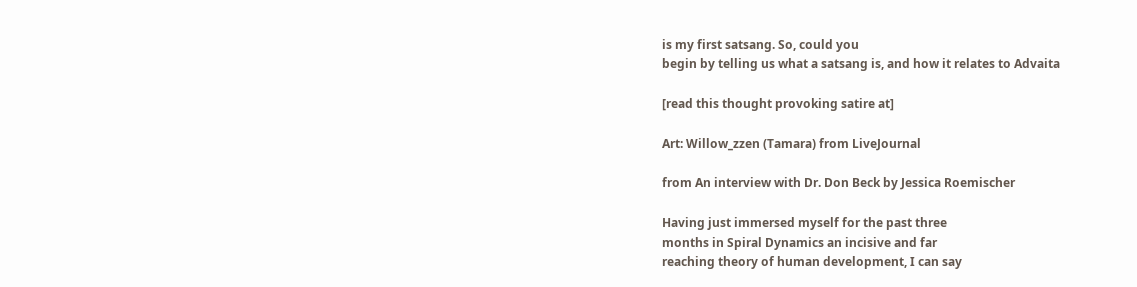is my first satsang. So, could you
begin by telling us what a satsang is, and how it relates to Advaita

[read this thought provoking satire at]

Art: Willow_zzen (Tamara) from LiveJournal

from An interview with Dr. Don Beck by Jessica Roemischer

Having just immersed myself for the past three
months in Spiral Dynamics an incisive and far
reaching theory of human development, I can say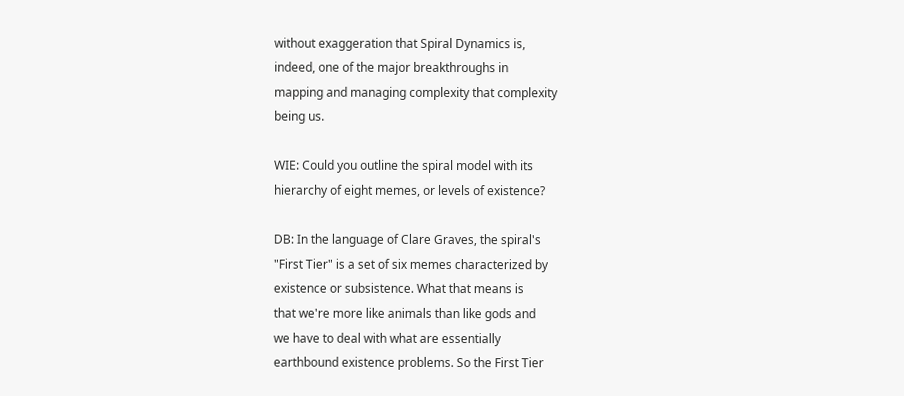without exaggeration that Spiral Dynamics is,
indeed, one of the major breakthroughs in
mapping and managing complexity that complexity
being us.

WIE: Could you outline the spiral model with its
hierarchy of eight memes, or levels of existence?

DB: In the language of Clare Graves, the spiral's
"First Tier" is a set of six memes characterized by
existence or subsistence. What that means is
that we're more like animals than like gods and
we have to deal with what are essentially
earthbound existence problems. So the First Tier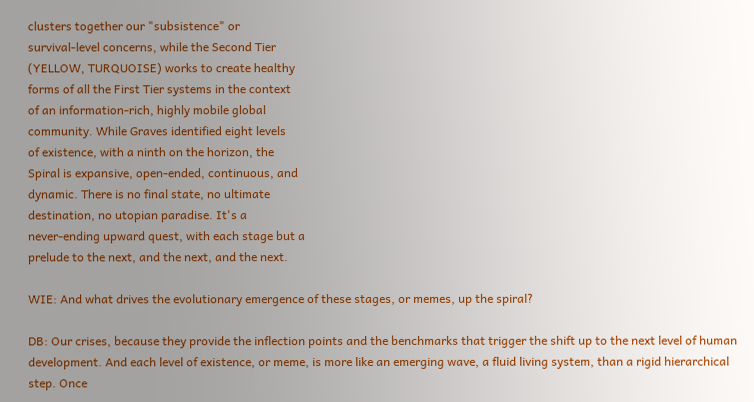clusters together our "subsistence" or
survival-level concerns, while the Second Tier
(YELLOW, TURQUOISE) works to create healthy
forms of all the First Tier systems in the context
of an information-rich, highly mobile global
community. While Graves identified eight levels
of existence, with a ninth on the horizon, the
Spiral is expansive, open-ended, continuous, and
dynamic. There is no final state, no ultimate
destination, no utopian paradise. It's a
never-ending upward quest, with each stage but a
prelude to the next, and the next, and the next.

WIE: And what drives the evolutionary emergence of these stages, or memes, up the spiral?

DB: Our crises, because they provide the inflection points and the benchmarks that trigger the shift up to the next level of human development. And each level of existence, or meme, is more like an emerging wave, a fluid living system, than a rigid hierarchical step. Once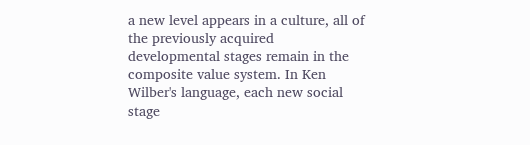a new level appears in a culture, all of the previously acquired developmental stages remain in the composite value system. In Ken Wilber's language, each new social stage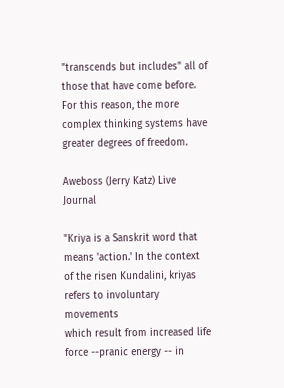"transcends but includes" all of those that have come before. For this reason, the more complex thinking systems have greater degrees of freedom.

Aweboss (Jerry Katz) Live Journal

"Kriya is a Sanskrit word that means 'action.' In the context
of the risen Kundalini, kriyas refers to involuntary movements
which result from increased life force --pranic energy -- in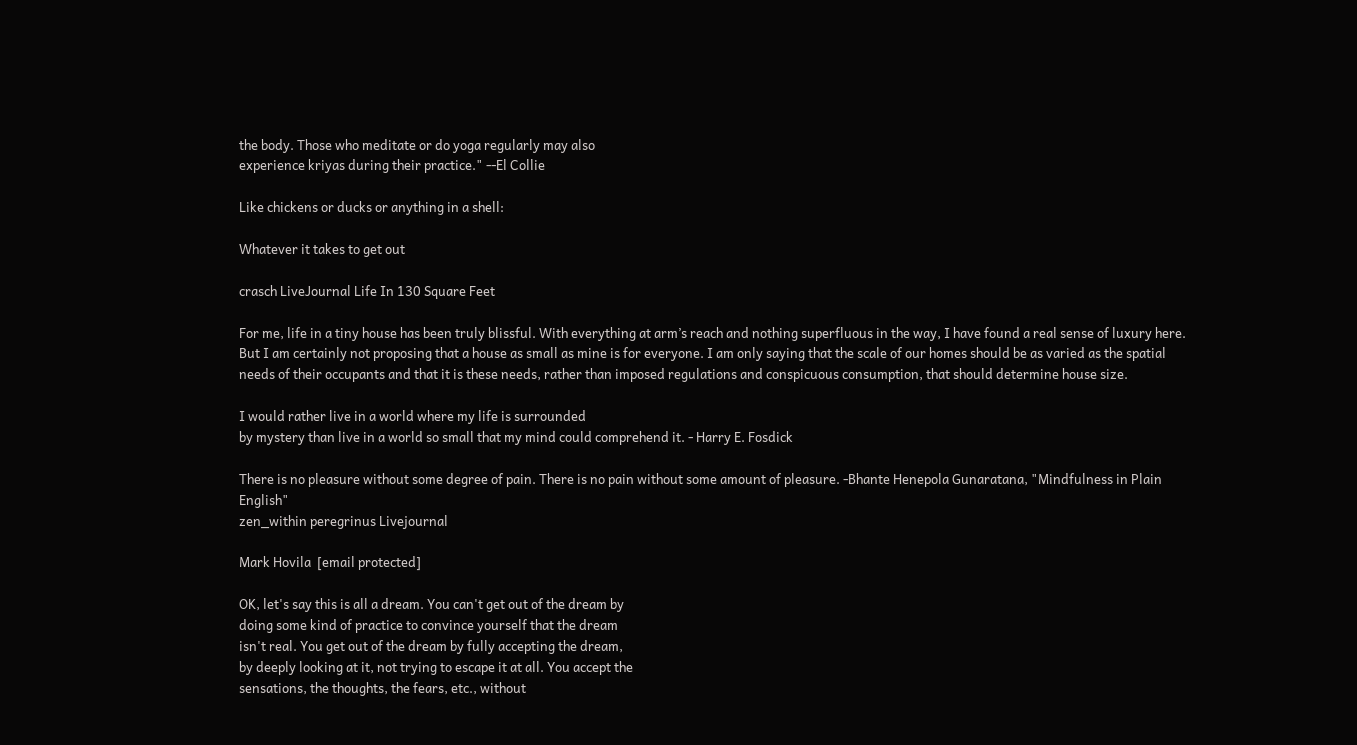the body. Those who meditate or do yoga regularly may also
experience kriyas during their practice." --El Collie

Like chickens or ducks or anything in a shell:

Whatever it takes to get out

crasch LiveJournal Life In 130 Square Feet

For me, life in a tiny house has been truly blissful. With everything at arm’s reach and nothing superfluous in the way, I have found a real sense of luxury here. But I am certainly not proposing that a house as small as mine is for everyone. I am only saying that the scale of our homes should be as varied as the spatial needs of their occupants and that it is these needs, rather than imposed regulations and conspicuous consumption, that should determine house size.

I would rather live in a world where my life is surrounded
by mystery than live in a world so small that my mind could comprehend it. - Harry E. Fosdick

There is no pleasure without some degree of pain. There is no pain without some amount of pleasure. -Bhante Henepola Gunaratana, "Mindfulness in Plain English"
zen_within peregrinus Livejournal

Mark Hovila  [email protected]

OK, let's say this is all a dream. You can't get out of the dream by
doing some kind of practice to convince yourself that the dream
isn't real. You get out of the dream by fully accepting the dream,
by deeply looking at it, not trying to escape it at all. You accept the
sensations, the thoughts, the fears, etc., without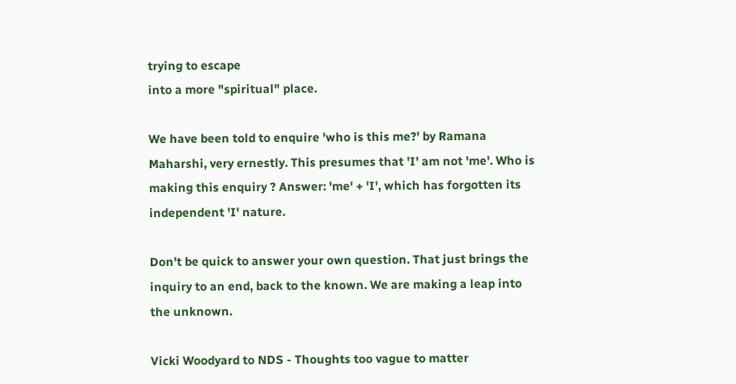trying to escape
into a more "spiritual" place.

We have been told to enquire 'who is this me?' by Ramana
Maharshi, very ernestly. This presumes that 'I' am not 'me'. Who is
making this enquiry ? Answer: 'me' + 'I', which has forgotten its
independent 'I' nature.

Don't be quick to answer your own question. That just brings the
inquiry to an end, back to the known. We are making a leap into
the unknown.

Vicki Woodyard to NDS - Thoughts too vague to matter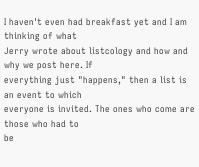I haven't even had breakfast yet and I am thinking of what
Jerry wrote about listcology and how and why we post here. If
everything just "happens," then a list is an event to which
everyone is invited. The ones who come are those who had to
be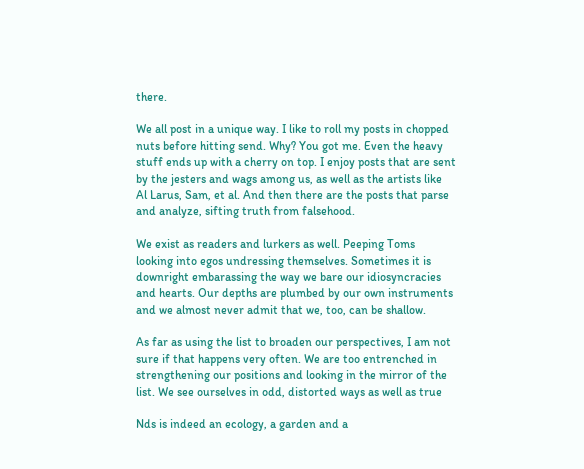there.

We all post in a unique way. I like to roll my posts in chopped
nuts before hitting send. Why? You got me. Even the heavy
stuff ends up with a cherry on top. I enjoy posts that are sent
by the jesters and wags among us, as well as the artists like
Al Larus, Sam, et al. And then there are the posts that parse
and analyze, sifting truth from falsehood.

We exist as readers and lurkers as well. Peeping Toms
looking into egos undressing themselves. Sometimes it is
downright embarassing the way we bare our idiosyncracies
and hearts. Our depths are plumbed by our own instruments
and we almost never admit that we, too, can be shallow.

As far as using the list to broaden our perspectives, I am not
sure if that happens very often. We are too entrenched in
strengthening our positions and looking in the mirror of the
list. We see ourselves in odd, distorted ways as well as true

Nds is indeed an ecology, a garden and a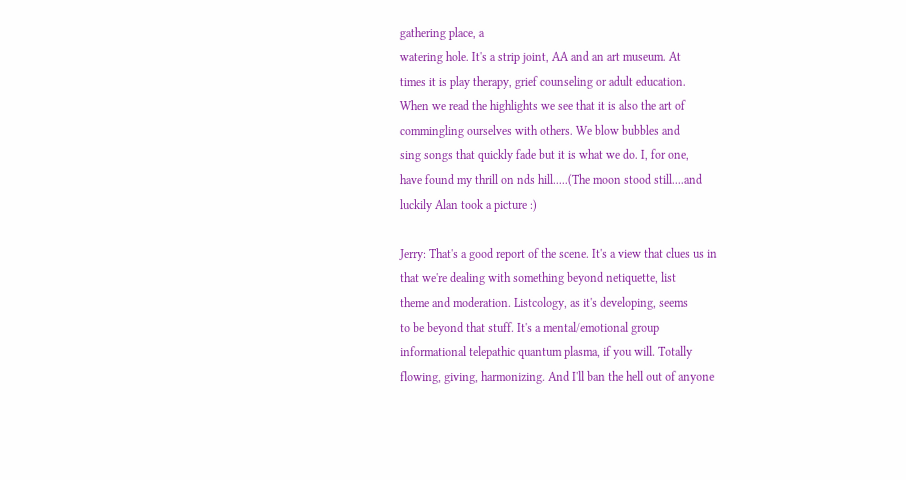gathering place, a
watering hole. It's a strip joint, AA and an art museum. At
times it is play therapy, grief counseling or adult education.
When we read the highlights we see that it is also the art of
commingling ourselves with others. We blow bubbles and
sing songs that quickly fade but it is what we do. I, for one,
have found my thrill on nds hill.....(The moon stood still....and
luckily Alan took a picture :)

Jerry: That's a good report of the scene. It's a view that clues us in
that we're dealing with something beyond netiquette, list
theme and moderation. Listcology, as it's developing, seems
to be beyond that stuff. It's a mental/emotional group
informational telepathic quantum plasma, if you will. Totally
flowing, giving, harmonizing. And I'll ban the hell out of anyone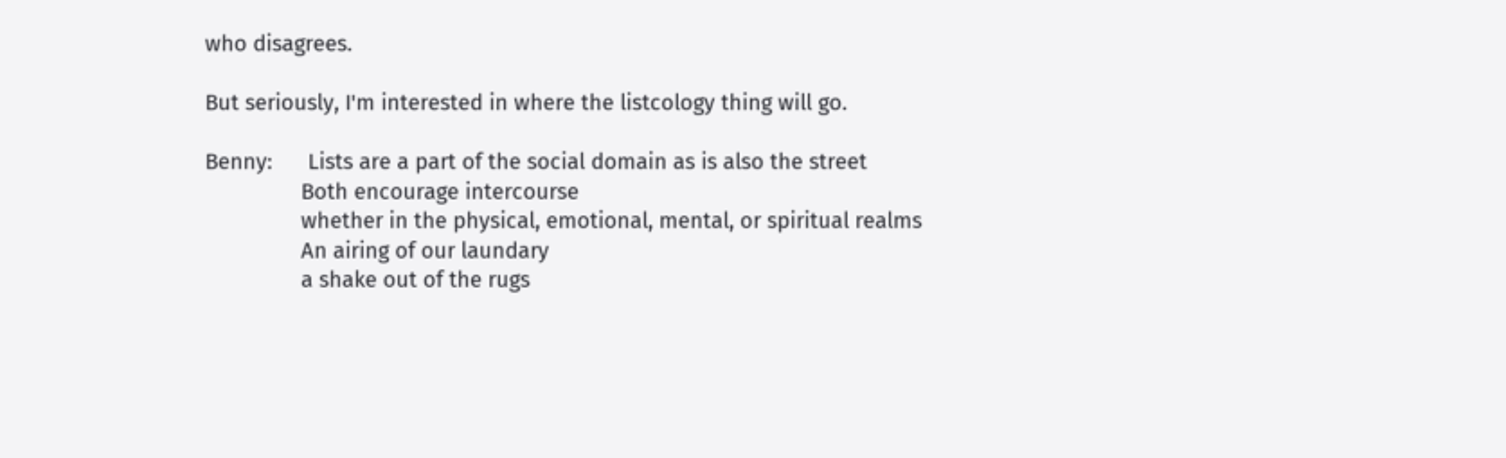who disagrees.

But seriously, I'm interested in where the listcology thing will go.

Benny:      Lists are a part of the social domain as is also the street
                Both encourage intercourse
                whether in the physical, emotional, mental, or spiritual realms
                An airing of our laundary
                a shake out of the rugs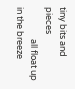tiny bits and pieces
                all float up in the breeze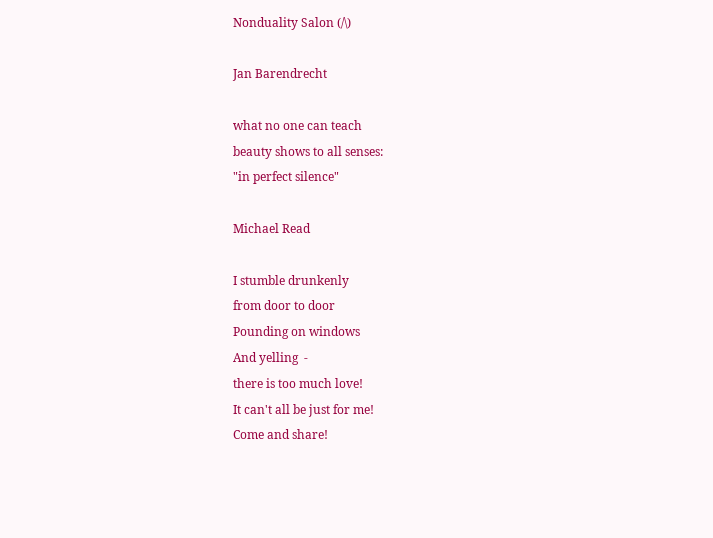Nonduality Salon (/\)

Jan Barendrecht

what no one can teach
beauty shows to all senses:
"in perfect silence"

Michael Read

I stumble drunkenly
from door to door
Pounding on windows
And yelling  -
there is too much love!
It can't all be just for me!
Come and share!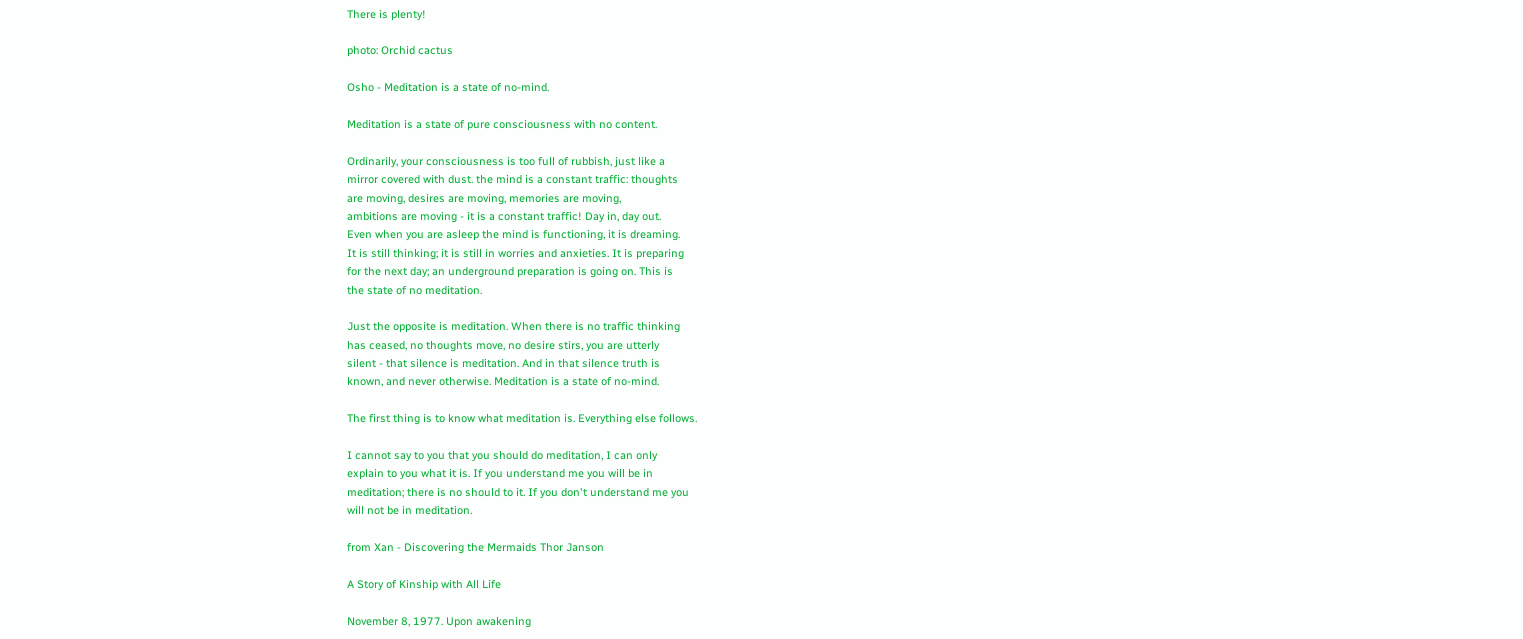There is plenty!

photo: Orchid cactus

Osho - Meditation is a state of no-mind.

Meditation is a state of pure consciousness with no content.

Ordinarily, your consciousness is too full of rubbish, just like a
mirror covered with dust. the mind is a constant traffic: thoughts
are moving, desires are moving, memories are moving,
ambitions are moving - it is a constant traffic! Day in, day out.
Even when you are asleep the mind is functioning, it is dreaming.
It is still thinking; it is still in worries and anxieties. It is preparing
for the next day; an underground preparation is going on. This is
the state of no meditation.

Just the opposite is meditation. When there is no traffic thinking
has ceased, no thoughts move, no desire stirs, you are utterly
silent - that silence is meditation. And in that silence truth is
known, and never otherwise. Meditation is a state of no-mind.

The first thing is to know what meditation is. Everything else follows.

I cannot say to you that you should do meditation, I can only
explain to you what it is. If you understand me you will be in
meditation; there is no should to it. If you don't understand me you
will not be in meditation.

from Xan - Discovering the Mermaids Thor Janson

A Story of Kinship with All Life

November 8, 1977. Upon awakening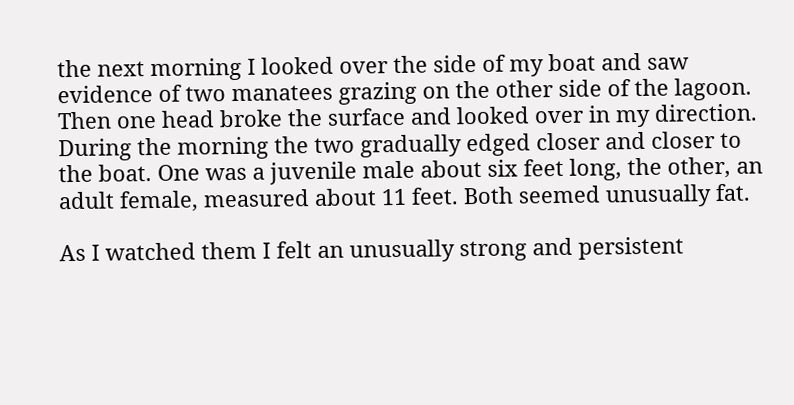the next morning I looked over the side of my boat and saw evidence of two manatees grazing on the other side of the lagoon. Then one head broke the surface and looked over in my direction. During the morning the two gradually edged closer and closer to the boat. One was a juvenile male about six feet long, the other, an adult female, measured about 11 feet. Both seemed unusually fat.

As I watched them I felt an unusually strong and persistent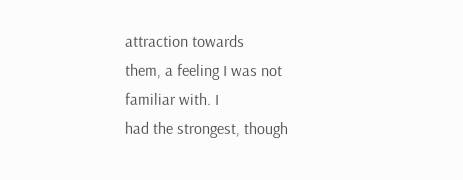attraction towards
them, a feeling I was not familiar with. I
had the strongest, though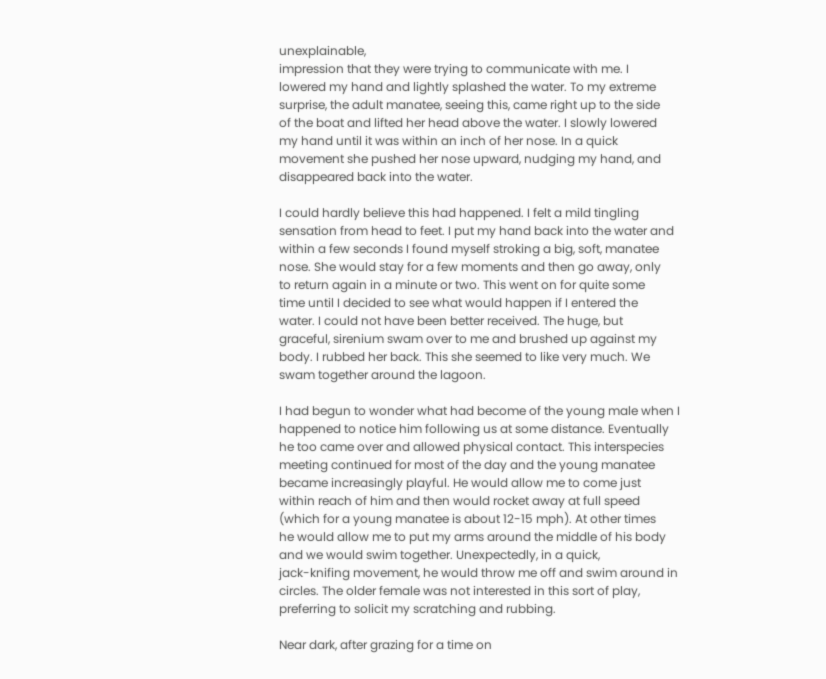unexplainable,
impression that they were trying to communicate with me. I
lowered my hand and lightly splashed the water. To my extreme
surprise, the adult manatee, seeing this, came right up to the side
of the boat and lifted her head above the water. I slowly lowered
my hand until it was within an inch of her nose. In a quick
movement she pushed her nose upward, nudging my hand, and
disappeared back into the water.

I could hardly believe this had happened. I felt a mild tingling
sensation from head to feet. I put my hand back into the water and
within a few seconds I found myself stroking a big, soft, manatee
nose. She would stay for a few moments and then go away, only
to return again in a minute or two. This went on for quite some
time until I decided to see what would happen if I entered the
water. I could not have been better received. The huge, but
graceful, sirenium swam over to me and brushed up against my
body. I rubbed her back. This she seemed to like very much. We
swam together around the lagoon.

I had begun to wonder what had become of the young male when I
happened to notice him following us at some distance. Eventually
he too came over and allowed physical contact. This interspecies
meeting continued for most of the day and the young manatee
became increasingly playful. He would allow me to come just
within reach of him and then would rocket away at full speed
(which for a young manatee is about 12-15 mph). At other times
he would allow me to put my arms around the middle of his body
and we would swim together. Unexpectedly, in a quick,
jack-knifing movement, he would throw me off and swim around in
circles. The older female was not interested in this sort of play,
preferring to solicit my scratching and rubbing.

Near dark, after grazing for a time on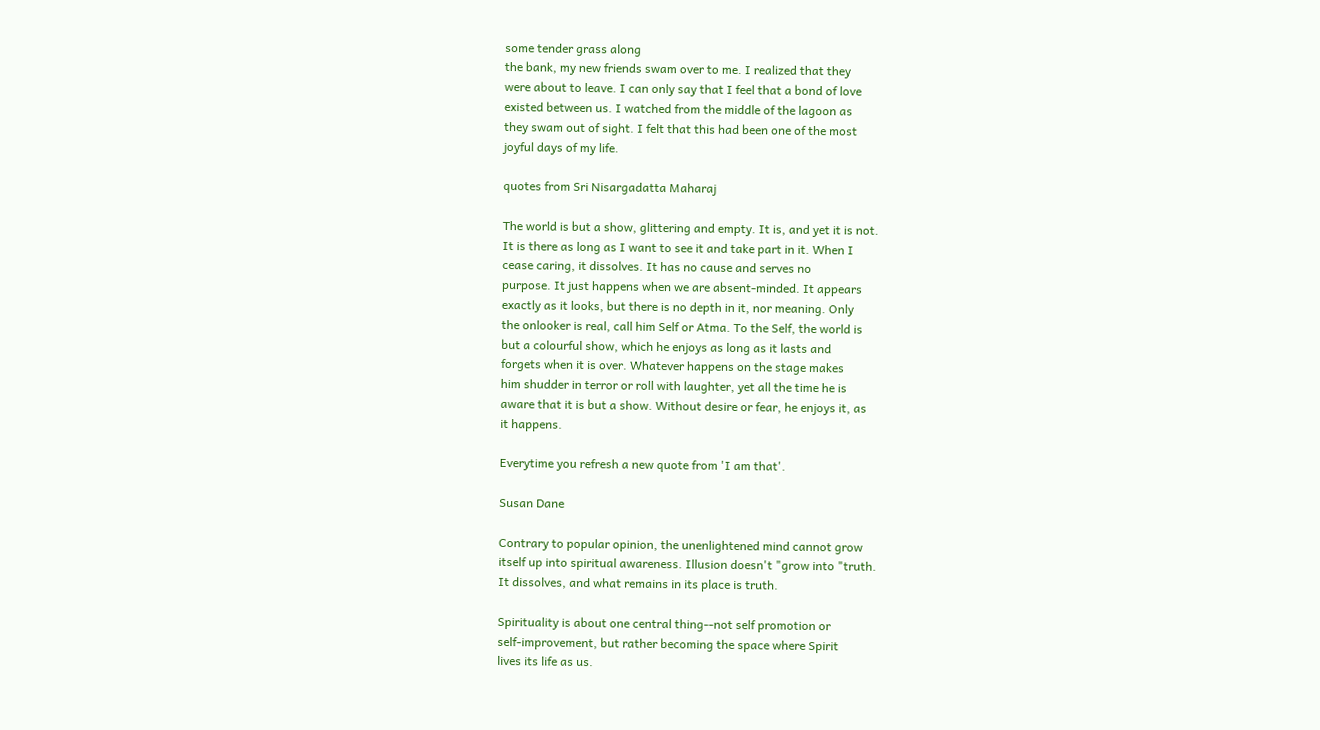some tender grass along
the bank, my new friends swam over to me. I realized that they
were about to leave. I can only say that I feel that a bond of love
existed between us. I watched from the middle of the lagoon as
they swam out of sight. I felt that this had been one of the most
joyful days of my life.

quotes from Sri Nisargadatta Maharaj

The world is but a show, glittering and empty. It is, and yet it is not.
It is there as long as I want to see it and take part in it. When I
cease caring, it dissolves. It has no cause and serves no
purpose. It just happens when we are absent-minded. It appears
exactly as it looks, but there is no depth in it, nor meaning. Only
the onlooker is real, call him Self or Atma. To the Self, the world is
but a colourful show, which he enjoys as long as it lasts and
forgets when it is over. Whatever happens on the stage makes
him shudder in terror or roll with laughter, yet all the time he is
aware that it is but a show. Without desire or fear, he enjoys it, as
it happens.

Everytime you refresh a new quote from 'I am that'.

Susan Dane

Contrary to popular opinion, the unenlightened mind cannot grow
itself up into spiritual awareness. Illusion doesn't "grow into "truth.
It dissolves, and what remains in its place is truth.

Spirituality is about one central thing--not self promotion or
self-improvement, but rather becoming the space where Spirit
lives its life as us.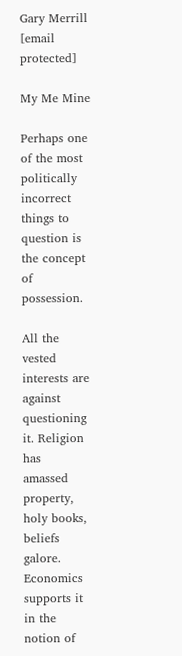Gary Merrill  [email protected]

My Me Mine

Perhaps one of the most politically incorrect things to question is
the concept of possession.

All the vested interests are against questioning it. Religion has
amassed property, holy books, beliefs galore. Economics
supports it in the notion of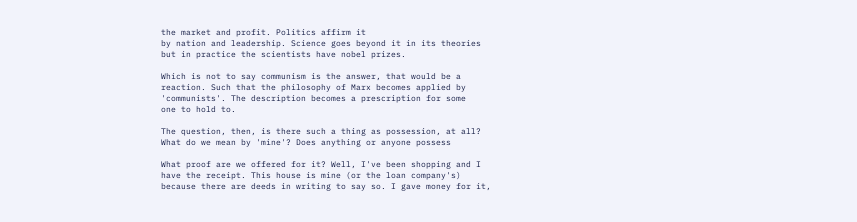the market and profit. Politics affirm it
by nation and leadership. Science goes beyond it in its theories
but in practice the scientists have nobel prizes.

Which is not to say communism is the answer, that would be a
reaction. Such that the philosophy of Marx becomes applied by
'communists'. The description becomes a prescription for some
one to hold to.

The question, then, is there such a thing as possession, at all?
What do we mean by 'mine'? Does anything or anyone possess

What proof are we offered for it? Well, I've been shopping and I
have the receipt. This house is mine (or the loan company's)
because there are deeds in writing to say so. I gave money for it,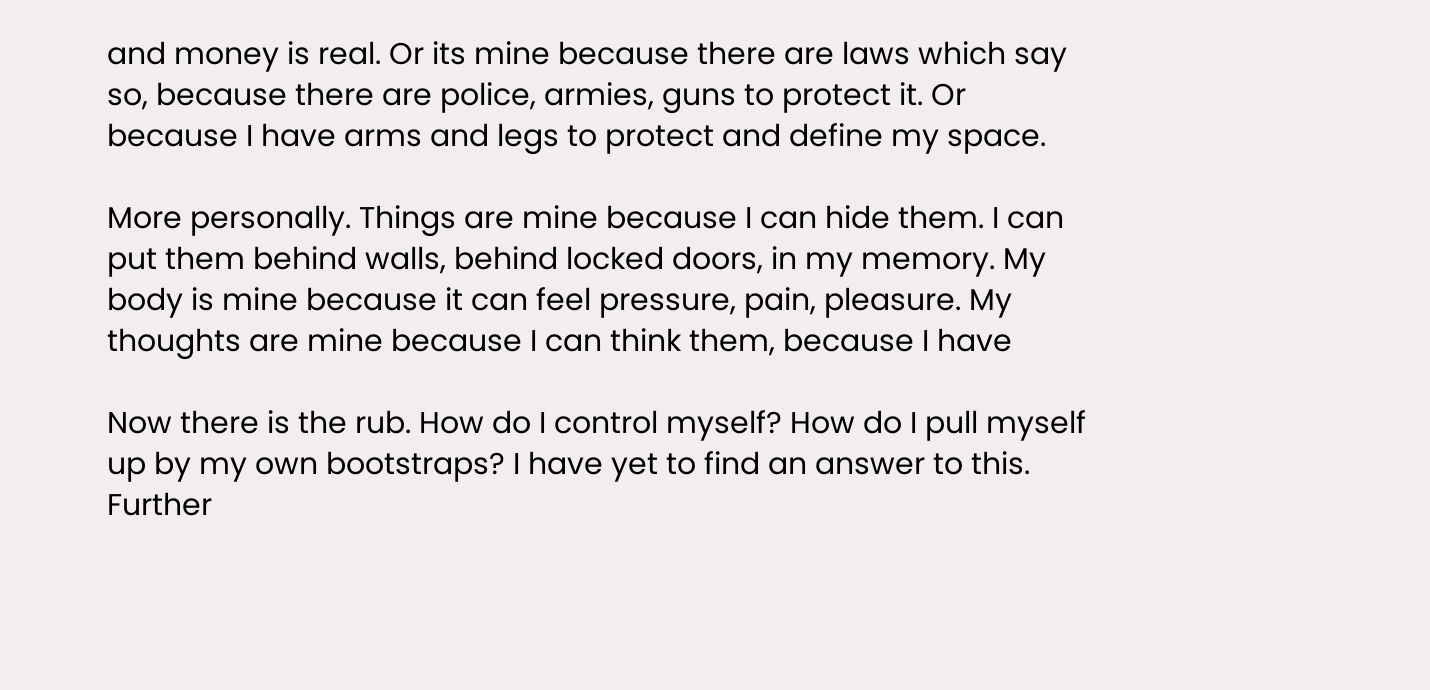and money is real. Or its mine because there are laws which say
so, because there are police, armies, guns to protect it. Or
because I have arms and legs to protect and define my space.

More personally. Things are mine because I can hide them. I can
put them behind walls, behind locked doors, in my memory. My
body is mine because it can feel pressure, pain, pleasure. My
thoughts are mine because I can think them, because I have

Now there is the rub. How do I control myself? How do I pull myself
up by my own bootstraps? I have yet to find an answer to this.
Further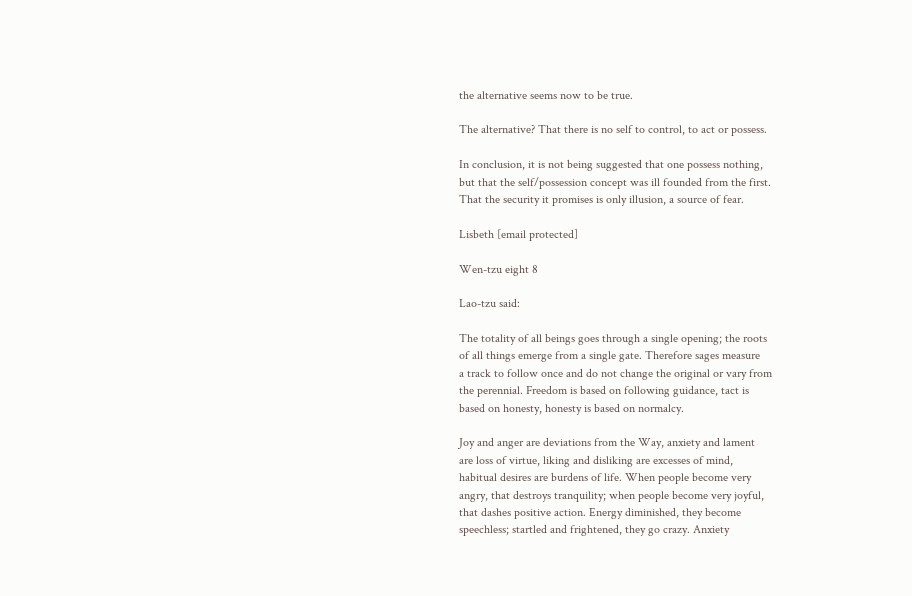the alternative seems now to be true.

The alternative? That there is no self to control, to act or possess.

In conclusion, it is not being suggested that one possess nothing,
but that the self/possession concept was ill founded from the first.
That the security it promises is only illusion, a source of fear.

Lisbeth [email protected]

Wen-tzu eight 8

Lao-tzu said:

The totality of all beings goes through a single opening; the roots
of all things emerge from a single gate. Therefore sages measure
a track to follow once and do not change the original or vary from
the perennial. Freedom is based on following guidance, tact is
based on honesty, honesty is based on normalcy.

Joy and anger are deviations from the Way, anxiety and lament
are loss of virtue, liking and disliking are excesses of mind,
habitual desires are burdens of life. When people become very
angry, that destroys tranquility; when people become very joyful,
that dashes positive action. Energy diminished, they become
speechless; startled and frightened, they go crazy. Anxiety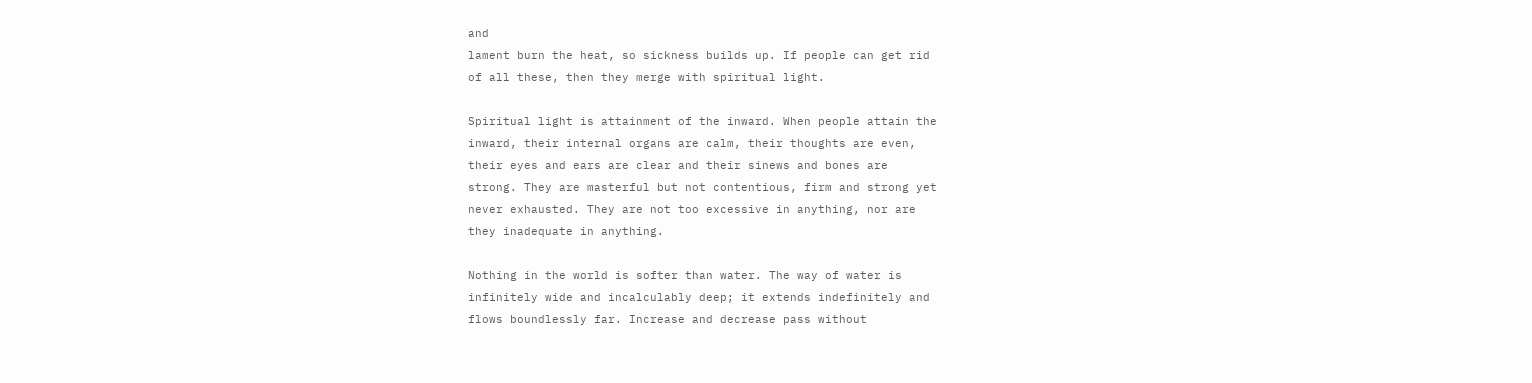and
lament burn the heat, so sickness builds up. If people can get rid
of all these, then they merge with spiritual light.

Spiritual light is attainment of the inward. When people attain the
inward, their internal organs are calm, their thoughts are even,
their eyes and ears are clear and their sinews and bones are
strong. They are masterful but not contentious, firm and strong yet
never exhausted. They are not too excessive in anything, nor are
they inadequate in anything.

Nothing in the world is softer than water. The way of water is
infinitely wide and incalculably deep; it extends indefinitely and
flows boundlessly far. Increase and decrease pass without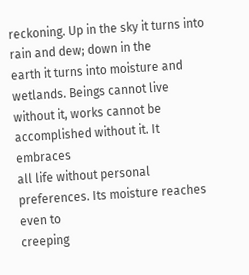reckoning. Up in the sky it turns into rain and dew; down in the
earth it turns into moisture and wetlands. Beings cannot live
without it, works cannot be accomplished without it. It embraces
all life without personal preferences. Its moisture reaches even to
creeping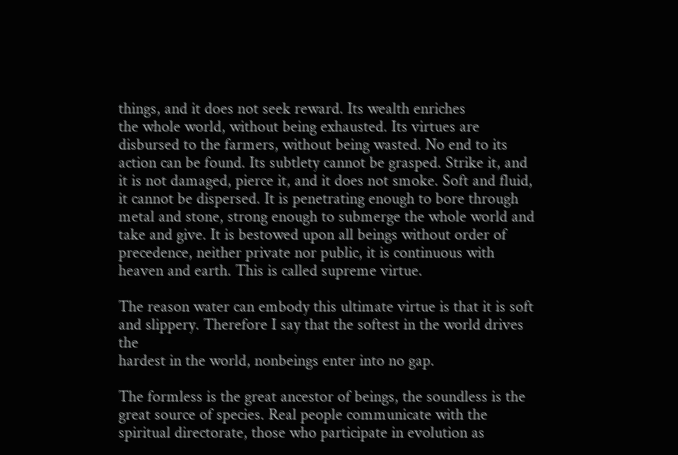things, and it does not seek reward. Its wealth enriches
the whole world, without being exhausted. Its virtues are
disbursed to the farmers, without being wasted. No end to its
action can be found. Its subtlety cannot be grasped. Strike it, and
it is not damaged, pierce it, and it does not smoke. Soft and fluid,
it cannot be dispersed. It is penetrating enough to bore through
metal and stone, strong enough to submerge the whole world and
take and give. It is bestowed upon all beings without order of
precedence, neither private nor public, it is continuous with
heaven and earth. This is called supreme virtue.

The reason water can embody this ultimate virtue is that it is soft
and slippery. Therefore I say that the softest in the world drives the
hardest in the world, nonbeings enter into no gap.

The formless is the great ancestor of beings, the soundless is the
great source of species. Real people communicate with the
spiritual directorate, those who participate in evolution as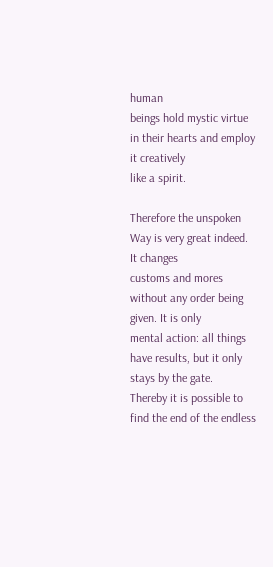human
beings hold mystic virtue in their hearts and employ it creatively
like a spirit.

Therefore the unspoken Way is very great indeed. It changes
customs and mores without any order being given. It is only
mental action: all things have results, but it only stays by the gate.
Thereby it is possible to find the end of the endless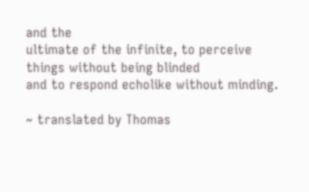and the
ultimate of the infinite, to perceive things without being blinded
and to respond echolike without minding.

~ translated by Thomas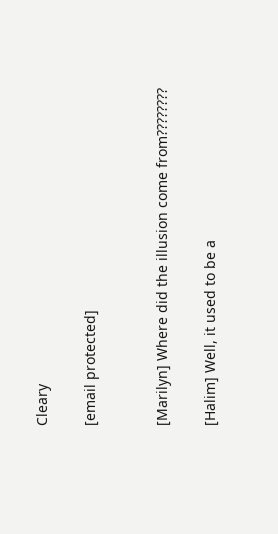Cleary

[email protected]


[Marilyn] Where did the illusion come from????????

[Halim] Well, it used to be a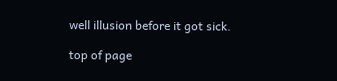well illusion before it got sick.

top of page